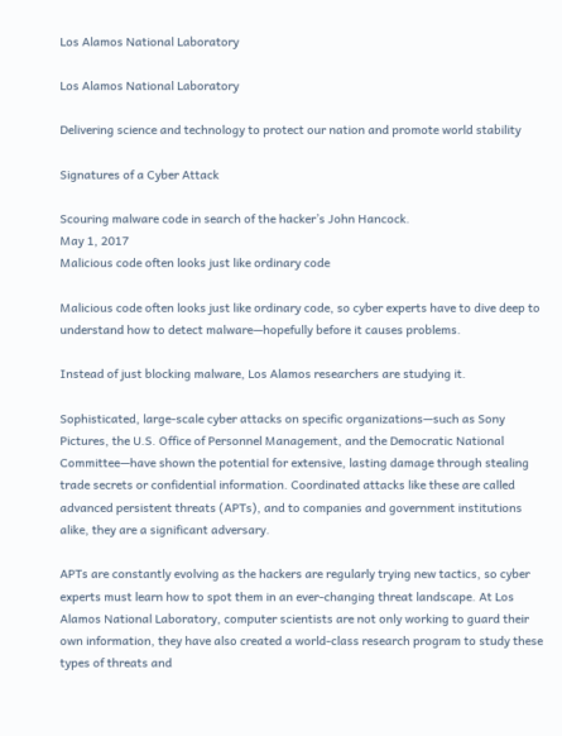Los Alamos National Laboratory

Los Alamos National Laboratory

Delivering science and technology to protect our nation and promote world stability

Signatures of a Cyber Attack

Scouring malware code in search of the hacker’s John Hancock.
May 1, 2017
Malicious code often looks just like ordinary code

Malicious code often looks just like ordinary code, so cyber experts have to dive deep to understand how to detect malware—hopefully before it causes problems.

Instead of just blocking malware, Los Alamos researchers are studying it.

Sophisticated, large-scale cyber attacks on specific organizations—such as Sony Pictures, the U.S. Office of Personnel Management, and the Democratic National Committee—have shown the potential for extensive, lasting damage through stealing trade secrets or confidential information. Coordinated attacks like these are called advanced persistent threats (APTs), and to companies and government institutions alike, they are a significant adversary.

APTs are constantly evolving as the hackers are regularly trying new tactics, so cyber experts must learn how to spot them in an ever-changing threat landscape. At Los Alamos National Laboratory, computer scientists are not only working to guard their own information, they have also created a world-class research program to study these types of threats and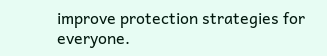improve protection strategies for everyone.